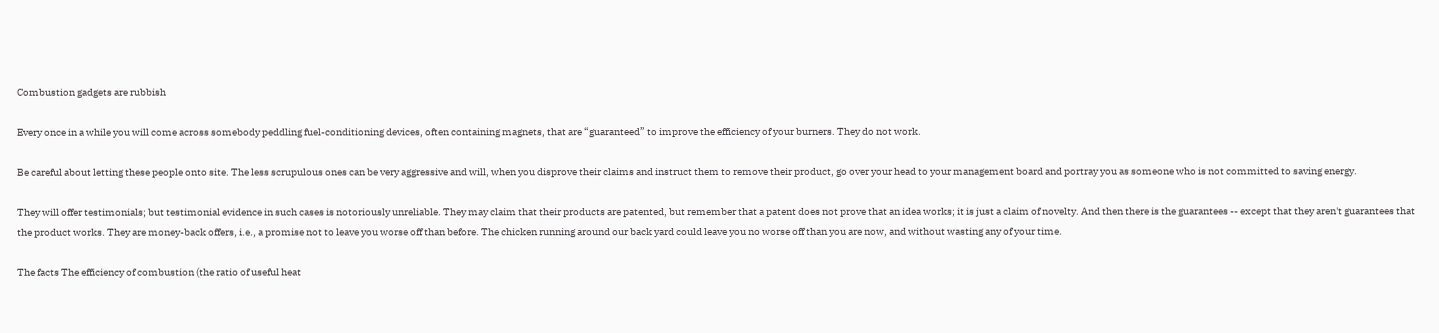Combustion gadgets are rubbish

Every once in a while you will come across somebody peddling fuel-conditioning devices, often containing magnets, that are “guaranteed” to improve the efficiency of your burners. They do not work.

Be careful about letting these people onto site. The less scrupulous ones can be very aggressive and will, when you disprove their claims and instruct them to remove their product, go over your head to your management board and portray you as someone who is not committed to saving energy.

They will offer testimonials; but testimonial evidence in such cases is notoriously unreliable. They may claim that their products are patented, but remember that a patent does not prove that an idea works; it is just a claim of novelty. And then there is the guarantees -- except that they aren't guarantees that the product works. They are money-back offers, i.e., a promise not to leave you worse off than before. The chicken running around our back yard could leave you no worse off than you are now, and without wasting any of your time.

The facts The efficiency of combustion (the ratio of useful heat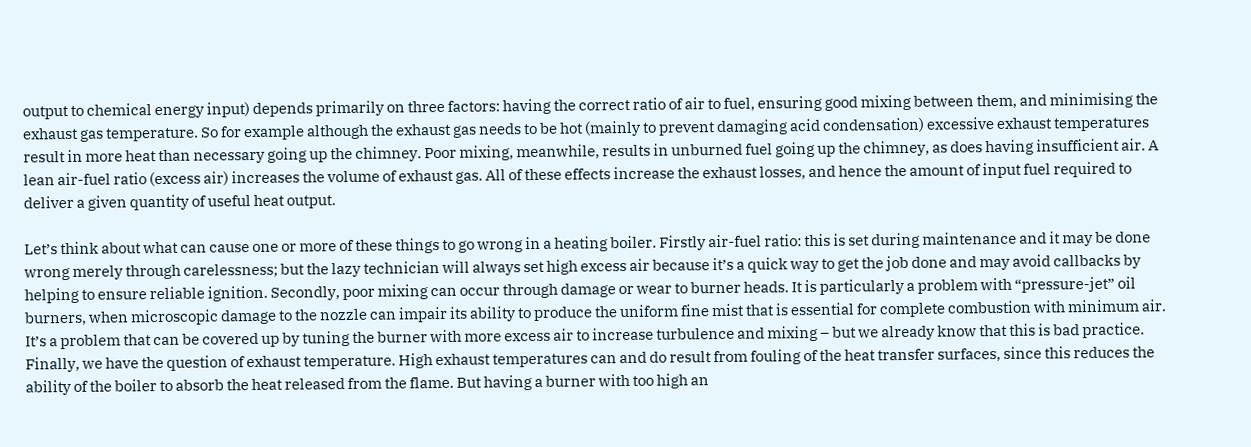output to chemical energy input) depends primarily on three factors: having the correct ratio of air to fuel, ensuring good mixing between them, and minimising the exhaust gas temperature. So for example although the exhaust gas needs to be hot (mainly to prevent damaging acid condensation) excessive exhaust temperatures result in more heat than necessary going up the chimney. Poor mixing, meanwhile, results in unburned fuel going up the chimney, as does having insufficient air. A lean air-fuel ratio (excess air) increases the volume of exhaust gas. All of these effects increase the exhaust losses, and hence the amount of input fuel required to deliver a given quantity of useful heat output.

Let’s think about what can cause one or more of these things to go wrong in a heating boiler. Firstly air-fuel ratio: this is set during maintenance and it may be done wrong merely through carelessness; but the lazy technician will always set high excess air because it’s a quick way to get the job done and may avoid callbacks by helping to ensure reliable ignition. Secondly, poor mixing can occur through damage or wear to burner heads. It is particularly a problem with “pressure-jet” oil burners, when microscopic damage to the nozzle can impair its ability to produce the uniform fine mist that is essential for complete combustion with minimum air. It’s a problem that can be covered up by tuning the burner with more excess air to increase turbulence and mixing – but we already know that this is bad practice. Finally, we have the question of exhaust temperature. High exhaust temperatures can and do result from fouling of the heat transfer surfaces, since this reduces the ability of the boiler to absorb the heat released from the flame. But having a burner with too high an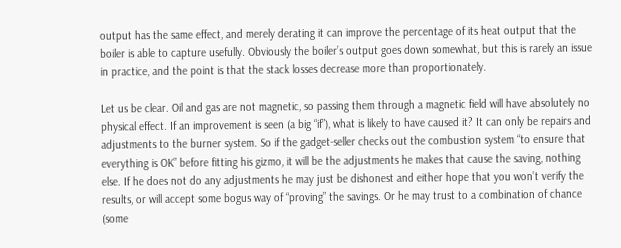output has the same effect, and merely derating it can improve the percentage of its heat output that the boiler is able to capture usefully. Obviously the boiler’s output goes down somewhat, but this is rarely an issue in practice, and the point is that the stack losses decrease more than proportionately.

Let us be clear. Oil and gas are not magnetic, so passing them through a magnetic field will have absolutely no physical effect. If an improvement is seen (a big “if”), what is likely to have caused it? It can only be repairs and adjustments to the burner system. So if the gadget-seller checks out the combustion system “to ensure that everything is OK” before fitting his gizmo, it will be the adjustments he makes that cause the saving, nothing else. If he does not do any adjustments he may just be dishonest and either hope that you won’t verify the results, or will accept some bogus way of “proving” the savings. Or he may trust to a combination of chance (some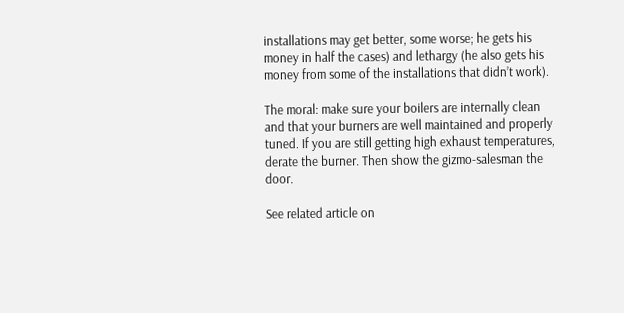installations may get better, some worse; he gets his money in half the cases) and lethargy (he also gets his money from some of the installations that didn’t work).

The moral: make sure your boilers are internally clean and that your burners are well maintained and properly tuned. If you are still getting high exhaust temperatures, derate the burner. Then show the gizmo-salesman the door.

See related article on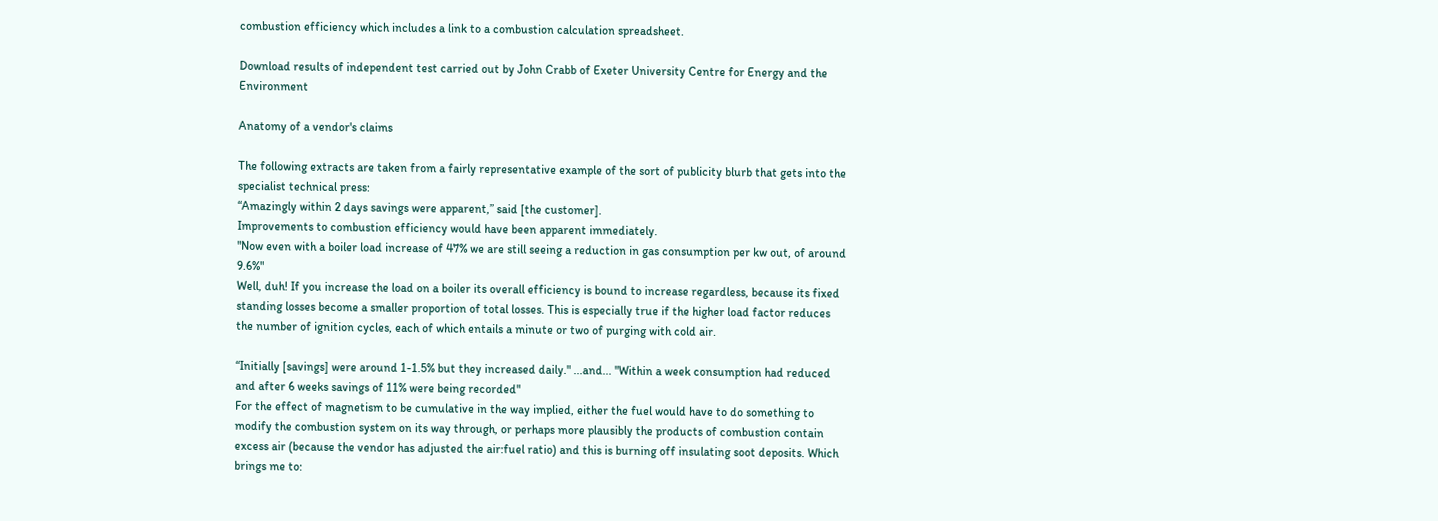combustion efficiency which includes a link to a combustion calculation spreadsheet.

Download results of independent test carried out by John Crabb of Exeter University Centre for Energy and the Environment

Anatomy of a vendor's claims

The following extracts are taken from a fairly representative example of the sort of publicity blurb that gets into the specialist technical press:
“Amazingly within 2 days savings were apparent,” said [the customer].
Improvements to combustion efficiency would have been apparent immediately.
"Now even with a boiler load increase of 47% we are still seeing a reduction in gas consumption per kw out, of around 9.6%"
Well, duh! If you increase the load on a boiler its overall efficiency is bound to increase regardless, because its fixed standing losses become a smaller proportion of total losses. This is especially true if the higher load factor reduces the number of ignition cycles, each of which entails a minute or two of purging with cold air.

“Initially [savings] were around 1-1.5% but they increased daily." ...and... "Within a week consumption had reduced and after 6 weeks savings of 11% were being recorded"
For the effect of magnetism to be cumulative in the way implied, either the fuel would have to do something to modify the combustion system on its way through, or perhaps more plausibly the products of combustion contain excess air (because the vendor has adjusted the air:fuel ratio) and this is burning off insulating soot deposits. Which brings me to: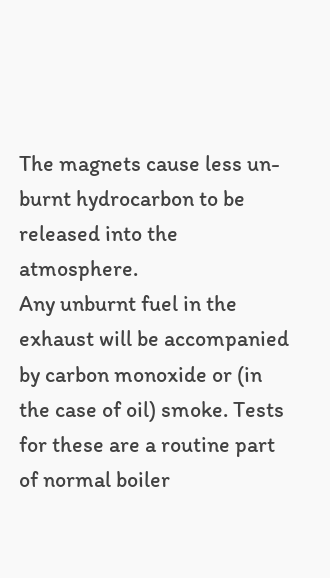The magnets cause less un-burnt hydrocarbon to be released into the atmosphere.
Any unburnt fuel in the exhaust will be accompanied by carbon monoxide or (in the case of oil) smoke. Tests for these are a routine part of normal boiler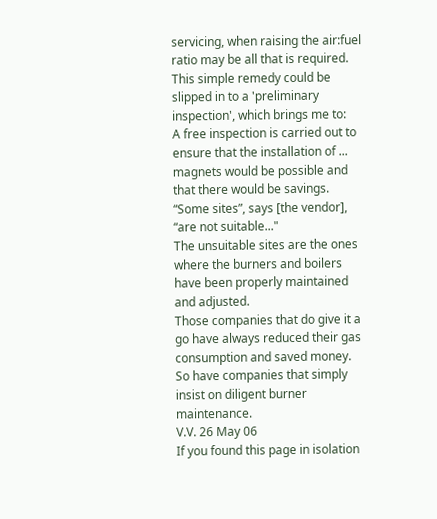servicing, when raising the air:fuel ratio may be all that is required. This simple remedy could be slipped in to a 'preliminary inspection', which brings me to:
A free inspection is carried out to ensure that the installation of ... magnets would be possible and that there would be savings. “Some sites”, says [the vendor], “are not suitable..."
The unsuitable sites are the ones where the burners and boilers have been properly maintained and adjusted.
Those companies that do give it a go have always reduced their gas consumption and saved money.
So have companies that simply insist on diligent burner maintenance.
V.V. 26 May 06
If you found this page in isolation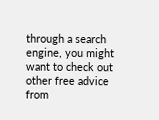through a search engine, you might want to check out other free advice from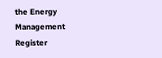the Energy Management Register